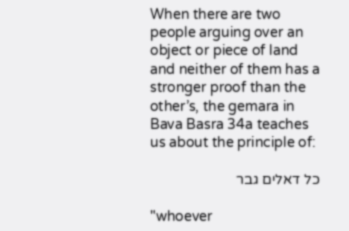When there are two people arguing over an object or piece of land and neither of them has a stronger proof than the other’s, the gemara in Bava Basra 34a teaches us about the principle of:

כל דאלים גבר

"whoever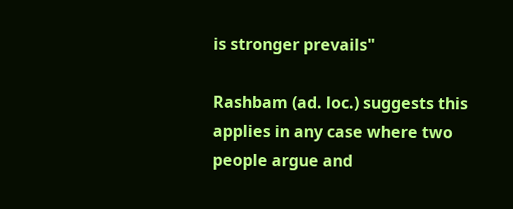is stronger prevails"

Rashbam (ad. loc.) suggests this applies in any case where two people argue and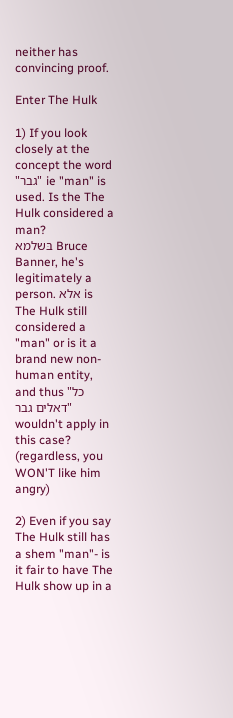neither has convincing proof.

Enter The Hulk

1) If you look closely at the concept the word "גבר" ie "man" is used. Is the The Hulk considered a man?
בּשלמא Bruce Banner, he's legitimately a person. אלא is The Hulk still considered a "man" or is it a brand new non-human entity, and thus "כל דאלים גבר" wouldn't apply in this case?
(regardless, you WON'T like him angry)

2) Even if you say The Hulk still has a shem "man"- is it fair to have The Hulk show up in a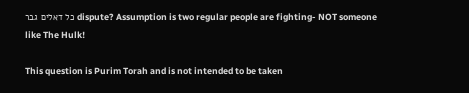כל דאלים גבר dispute? Assumption is two regular people are fighting- NOT someone like The Hulk!

This question is Purim Torah and is not intended to be taken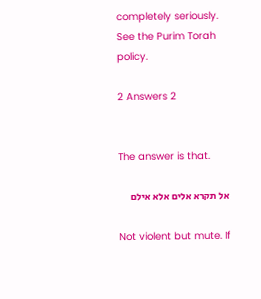completely seriously. See the Purim Torah policy.

2 Answers 2


The answer is that.

אל תקרא אלים אלא אילם

Not violent but mute. If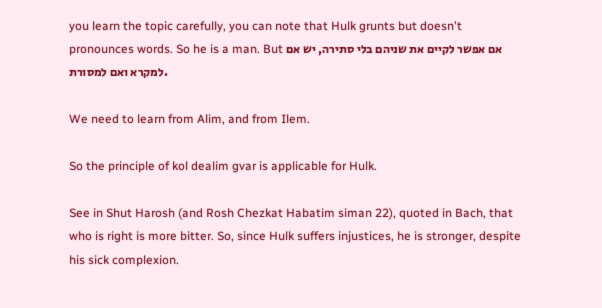you learn the topic carefully, you can note that Hulk grunts but doesn't pronounces words. So he is a man. But אם אפשר לקיים את שניהם בלי סתירה, יש אם למקרא ואם למסורת.

We need to learn from Alim, and from Ilem.

So the principle of kol dealim gvar is applicable for Hulk.

See in Shut Harosh (and Rosh Chezkat Habatim siman 22), quoted in Bach, that who is right is more bitter. So, since Hulk suffers injustices, he is stronger, despite his sick complexion.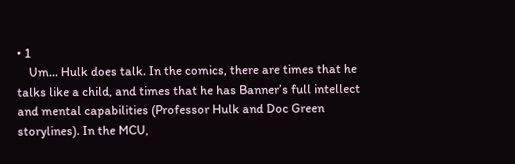• 1
    Um... Hulk does talk. In the comics, there are times that he talks like a child, and times that he has Banner’s full intellect and mental capabilities (Professor Hulk and Doc Green storylines). In the MCU,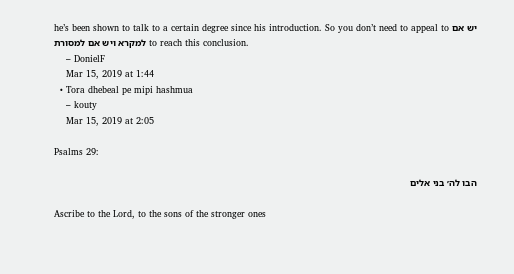he’s been shown to talk to a certain degree since his introduction. So you don’t need to appeal to יש אם למקרא ויש אם למסורת to reach this conclusion.
    – DonielF
    Mar 15, 2019 at 1:44
  • Tora dhebeal pe mipi hashmua
    – kouty
    Mar 15, 2019 at 2:05

Psalms 29:

הבו לה׳ בני אלים

Ascribe to the Lord, to the sons of the stronger ones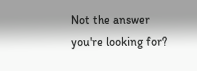Not the answer you're looking for?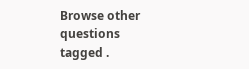Browse other questions tagged .